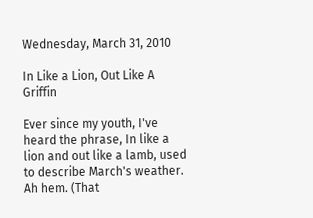Wednesday, March 31, 2010

In Like a Lion, Out Like A Griffin

Ever since my youth, I've heard the phrase, In like a lion and out like a lamb, used to describe March's weather. Ah hem. (That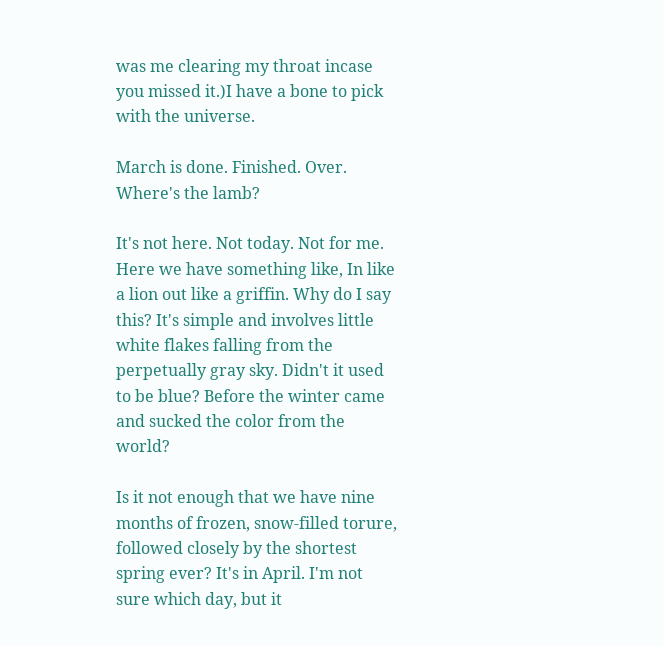was me clearing my throat incase you missed it.)I have a bone to pick with the universe.

March is done. Finished. Over. Where's the lamb?

It's not here. Not today. Not for me. Here we have something like, In like a lion out like a griffin. Why do I say this? It's simple and involves little white flakes falling from the perpetually gray sky. Didn't it used to be blue? Before the winter came and sucked the color from the world?

Is it not enough that we have nine months of frozen, snow-filled torure, followed closely by the shortest spring ever? It's in April. I'm not sure which day, but it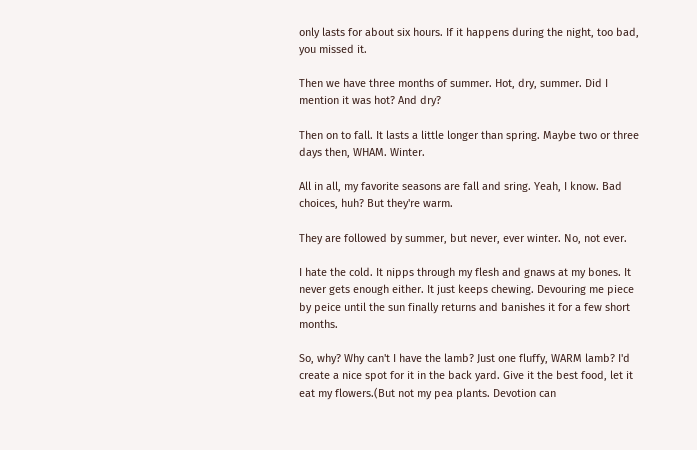only lasts for about six hours. If it happens during the night, too bad, you missed it.

Then we have three months of summer. Hot, dry, summer. Did I mention it was hot? And dry?

Then on to fall. It lasts a little longer than spring. Maybe two or three days then, WHAM. Winter.

All in all, my favorite seasons are fall and sring. Yeah, I know. Bad choices, huh? But they're warm.

They are followed by summer, but never, ever winter. No, not ever.

I hate the cold. It nipps through my flesh and gnaws at my bones. It never gets enough either. It just keeps chewing. Devouring me piece by peice until the sun finally returns and banishes it for a few short months.

So, why? Why can't I have the lamb? Just one fluffy, WARM lamb? I'd create a nice spot for it in the back yard. Give it the best food, let it eat my flowers.(But not my pea plants. Devotion can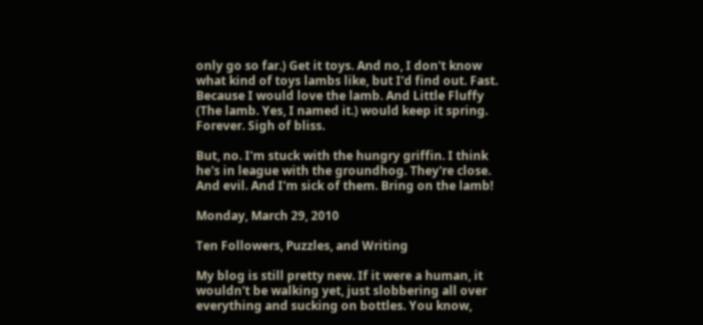only go so far.) Get it toys. And no, I don't know what kind of toys lambs like, but I'd find out. Fast. Because I would love the lamb. And Little Fluffy (The lamb. Yes, I named it.) would keep it spring. Forever. Sigh of bliss.

But, no. I'm stuck with the hungry griffin. I think he's in league with the groundhog. They're close. And evil. And I'm sick of them. Bring on the lamb!

Monday, March 29, 2010

Ten Followers, Puzzles, and Writing

My blog is still pretty new. If it were a human, it wouldn't be walking yet, just slobbering all over everything and sucking on bottles. You know,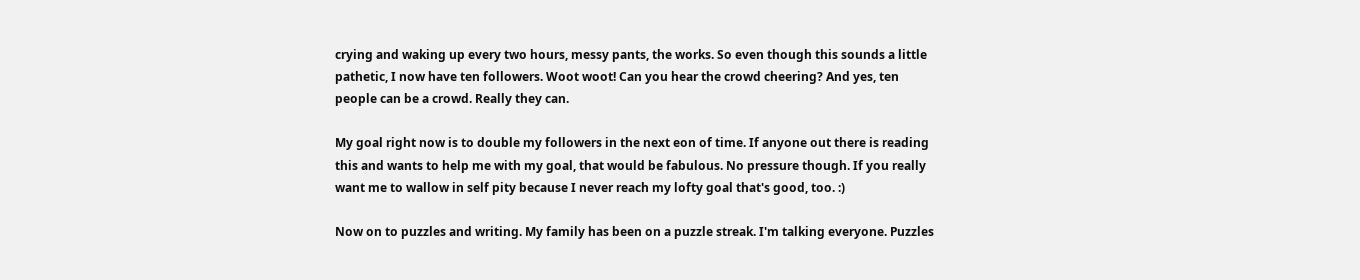crying and waking up every two hours, messy pants, the works. So even though this sounds a little pathetic, I now have ten followers. Woot woot! Can you hear the crowd cheering? And yes, ten people can be a crowd. Really they can.

My goal right now is to double my followers in the next eon of time. If anyone out there is reading this and wants to help me with my goal, that would be fabulous. No pressure though. If you really want me to wallow in self pity because I never reach my lofty goal that's good, too. :)

Now on to puzzles and writing. My family has been on a puzzle streak. I'm talking everyone. Puzzles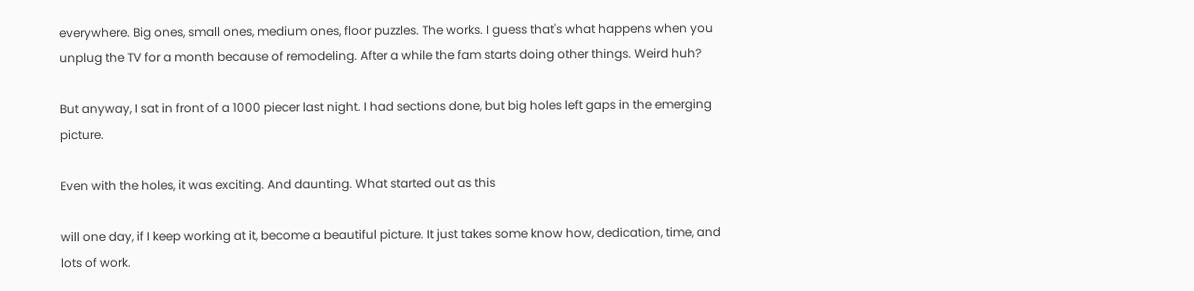everywhere. Big ones, small ones, medium ones, floor puzzles. The works. I guess that's what happens when you unplug the TV for a month because of remodeling. After a while the fam starts doing other things. Weird huh?

But anyway, I sat in front of a 1000 piecer last night. I had sections done, but big holes left gaps in the emerging picture.

Even with the holes, it was exciting. And daunting. What started out as this

will one day, if I keep working at it, become a beautiful picture. It just takes some know how, dedication, time, and lots of work.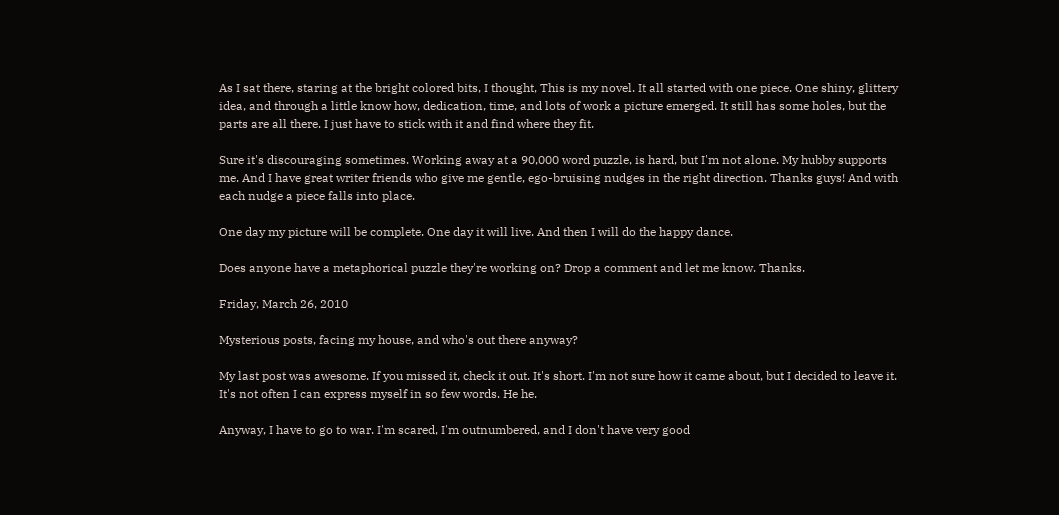As I sat there, staring at the bright colored bits, I thought, This is my novel. It all started with one piece. One shiny, glittery idea, and through a little know how, dedication, time, and lots of work a picture emerged. It still has some holes, but the parts are all there. I just have to stick with it and find where they fit.

Sure it's discouraging sometimes. Working away at a 90,000 word puzzle, is hard, but I'm not alone. My hubby supports me. And I have great writer friends who give me gentle, ego-bruising nudges in the right direction. Thanks guys! And with each nudge a piece falls into place.

One day my picture will be complete. One day it will live. And then I will do the happy dance.

Does anyone have a metaphorical puzzle they're working on? Drop a comment and let me know. Thanks.

Friday, March 26, 2010

Mysterious posts, facing my house, and who's out there anyway?

My last post was awesome. If you missed it, check it out. It's short. I'm not sure how it came about, but I decided to leave it. It's not often I can express myself in so few words. He he.

Anyway, I have to go to war. I'm scared, I'm outnumbered, and I don't have very good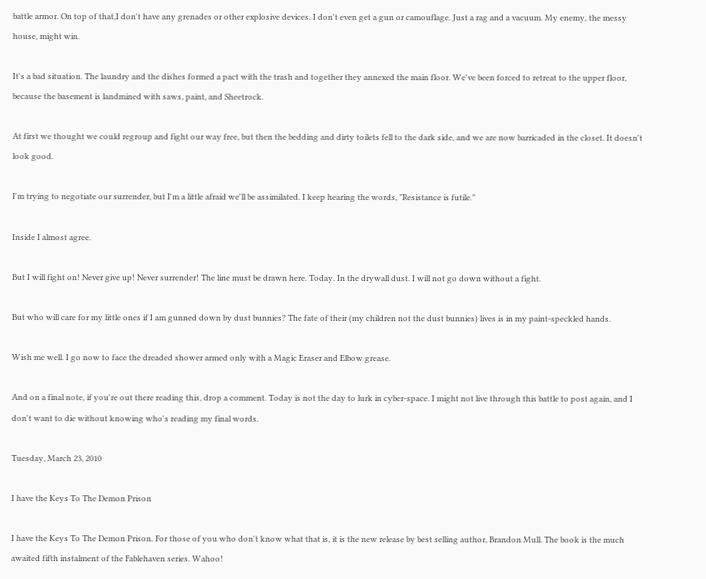battle armor. On top of that,I don't have any grenades or other explosive devices. I don't even get a gun or camouflage. Just a rag and a vacuum. My enemy, the messy house, might win.

It's a bad situation. The laundry and the dishes formed a pact with the trash and together they annexed the main floor. We've been forced to retreat to the upper floor, because the basement is landmined with saws, paint, and Sheetrock.

At first we thought we could regroup and fight our way free, but then the bedding and dirty toilets fell to the dark side, and we are now barricaded in the closet. It doesn't look good.

I'm trying to negotiate our surrender, but I'm a little afraid we'll be assimilated. I keep hearing the words, "Resistance is futile."

Inside I almost agree.

But I will fight on! Never give up! Never surrender! The line must be drawn here. Today. In the drywall dust. I will not go down without a fight.

But who will care for my little ones if I am gunned down by dust bunnies? The fate of their (my children not the dust bunnies) lives is in my paint-speckled hands.

Wish me well. I go now to face the dreaded shower armed only with a Magic Eraser and Elbow grease.

And on a final note, if you're out there reading this, drop a comment. Today is not the day to lurk in cyber-space. I might not live through this battle to post again, and I don't want to die without knowing who's reading my final words.

Tuesday, March 23, 2010

I have the Keys To The Demon Prison

I have the Keys To The Demon Prison. For those of you who don't know what that is, it is the new release by best selling author, Brandon Mull. The book is the much awaited fifth instalment of the Fablehaven series. Wahoo!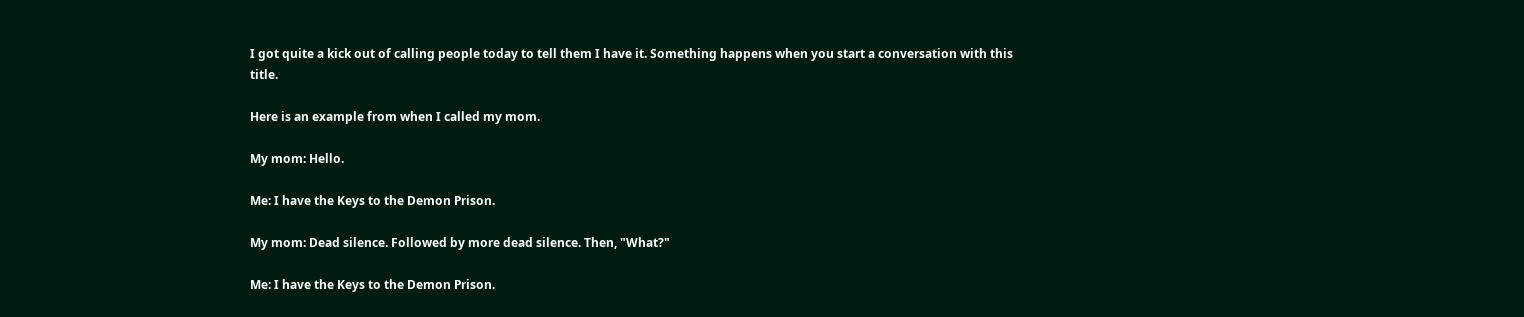I got quite a kick out of calling people today to tell them I have it. Something happens when you start a conversation with this title.

Here is an example from when I called my mom.

My mom: Hello.

Me: I have the Keys to the Demon Prison.

My mom: Dead silence. Followed by more dead silence. Then, "What?"

Me: I have the Keys to the Demon Prison.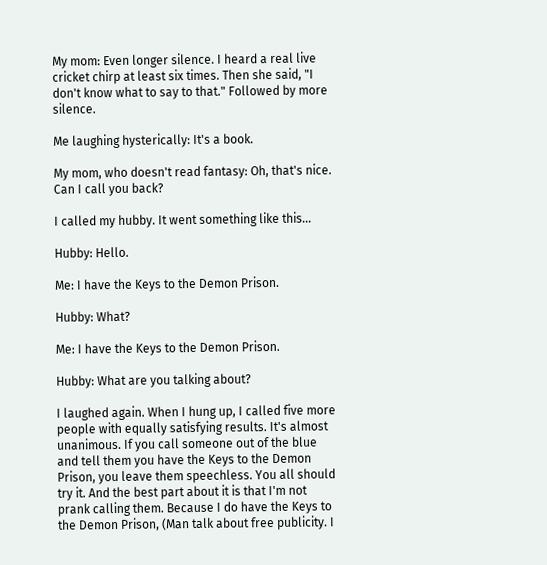My mom: Even longer silence. I heard a real live cricket chirp at least six times. Then she said, "I don't know what to say to that." Followed by more silence.

Me laughing hysterically: It's a book.

My mom, who doesn't read fantasy: Oh, that's nice. Can I call you back?

I called my hubby. It went something like this...

Hubby: Hello.

Me: I have the Keys to the Demon Prison.

Hubby: What?

Me: I have the Keys to the Demon Prison.

Hubby: What are you talking about?

I laughed again. When I hung up, I called five more people with equally satisfying results. It's almost unanimous. If you call someone out of the blue and tell them you have the Keys to the Demon Prison, you leave them speechless. You all should try it. And the best part about it is that I'm not prank calling them. Because I do have the Keys to the Demon Prison, (Man talk about free publicity. I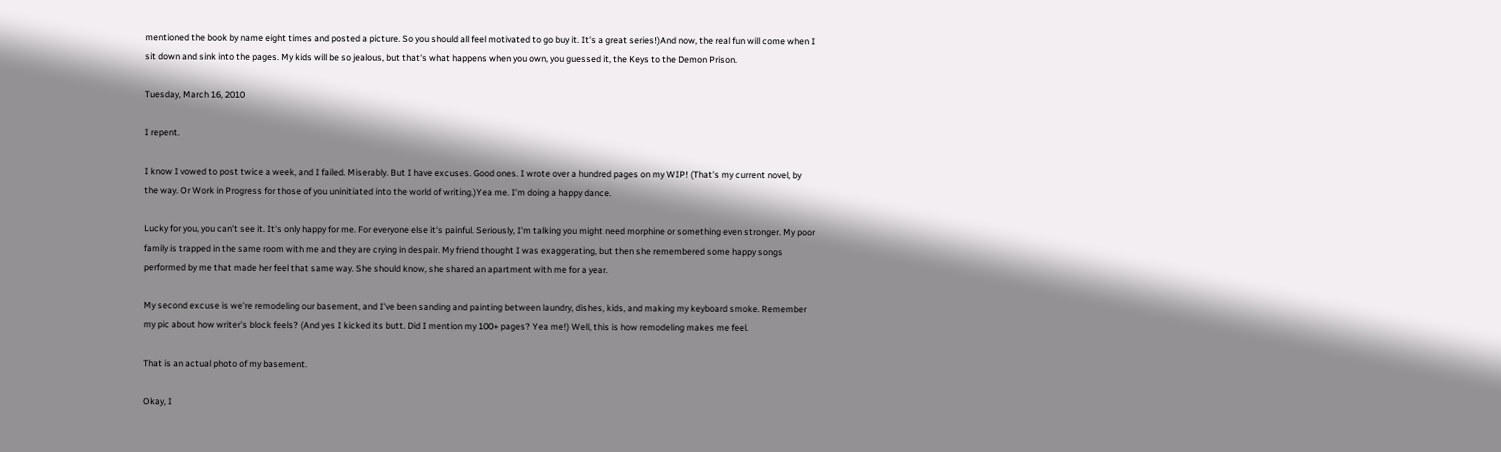mentioned the book by name eight times and posted a picture. So you should all feel motivated to go buy it. It's a great series!)And now, the real fun will come when I sit down and sink into the pages. My kids will be so jealous, but that's what happens when you own, you guessed it, the Keys to the Demon Prison.

Tuesday, March 16, 2010

I repent.

I know I vowed to post twice a week, and I failed. Miserably. But I have excuses. Good ones. I wrote over a hundred pages on my WIP! (That's my current novel, by the way. Or Work in Progress for those of you uninitiated into the world of writing.)Yea me. I'm doing a happy dance.

Lucky for you, you can't see it. It's only happy for me. For everyone else it's painful. Seriously, I'm talking you might need morphine or something even stronger. My poor family is trapped in the same room with me and they are crying in despair. My friend thought I was exaggerating, but then she remembered some happy songs performed by me that made her feel that same way. She should know, she shared an apartment with me for a year.

My second excuse is we're remodeling our basement, and I've been sanding and painting between laundry, dishes, kids, and making my keyboard smoke. Remember my pic about how writer's block feels? (And yes I kicked its butt. Did I mention my 100+ pages? Yea me!) Well, this is how remodeling makes me feel.

That is an actual photo of my basement.

Okay, I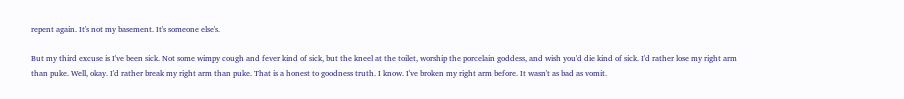repent again. It's not my basement. It's someone else's.

But my third excuse is I've been sick. Not some wimpy cough and fever kind of sick, but the kneel at the toilet, worship the porcelain goddess, and wish you'd die kind of sick. I'd rather lose my right arm than puke. Well, okay. I'd rather break my right arm than puke. That is a honest to goodness truth. I know. I've broken my right arm before. It wasn't as bad as vomit.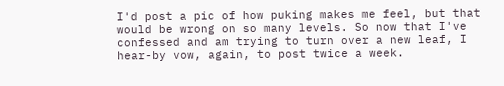I'd post a pic of how puking makes me feel, but that would be wrong on so many levels. So now that I've confessed and am trying to turn over a new leaf, I hear-by vow, again, to post twice a week.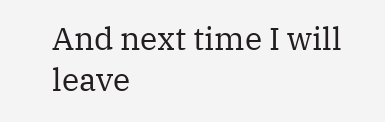And next time I will leave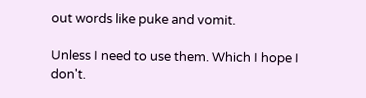out words like puke and vomit.

Unless I need to use them. Which I hope I don't.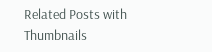Related Posts with Thumbnails